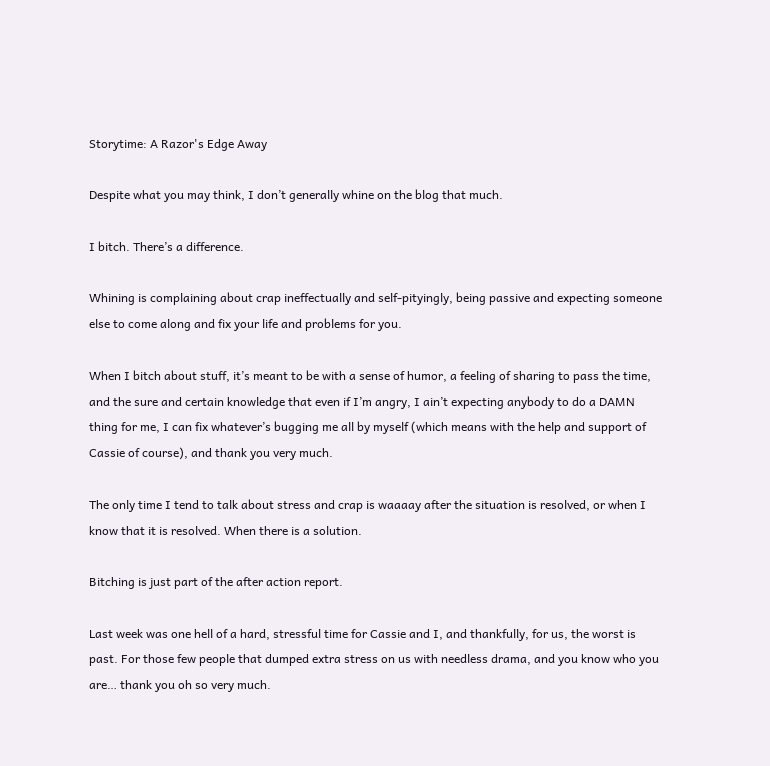Storytime: A Razor's Edge Away

Despite what you may think, I don’t generally whine on the blog that much.

I bitch. There’s a difference.

Whining is complaining about crap ineffectually and self-pityingly, being passive and expecting someone else to come along and fix your life and problems for you.

When I bitch about stuff, it’s meant to be with a sense of humor, a feeling of sharing to pass the time, and the sure and certain knowledge that even if I’m angry, I ain’t expecting anybody to do a DAMN thing for me, I can fix whatever’s bugging me all by myself (which means with the help and support of Cassie of course), and thank you very much.

The only time I tend to talk about stress and crap is waaaay after the situation is resolved, or when I know that it is resolved. When there is a solution.

Bitching is just part of the after action report.

Last week was one hell of a hard, stressful time for Cassie and I, and thankfully, for us, the worst is past. For those few people that dumped extra stress on us with needless drama, and you know who you are… thank you oh so very much.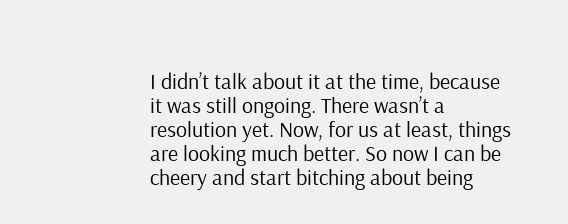I didn’t talk about it at the time, because it was still ongoing. There wasn’t a resolution yet. Now, for us at least, things are looking much better. So now I can be cheery and start bitching about being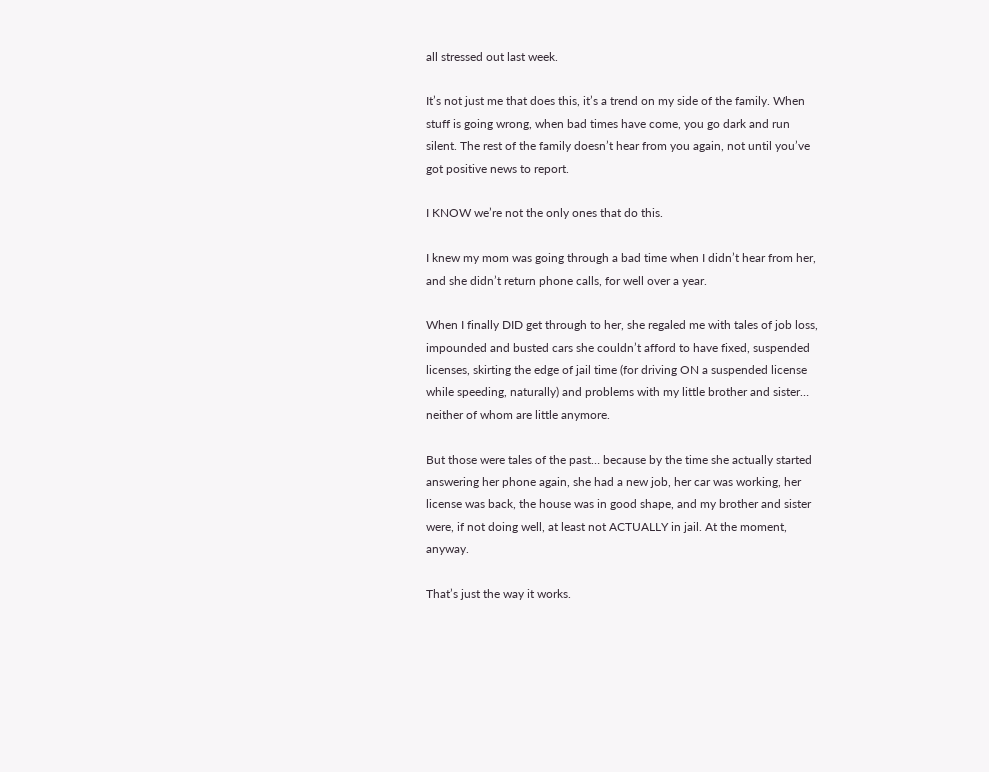all stressed out last week.

It’s not just me that does this, it’s a trend on my side of the family. When stuff is going wrong, when bad times have come, you go dark and run silent. The rest of the family doesn’t hear from you again, not until you’ve got positive news to report.

I KNOW we’re not the only ones that do this.

I knew my mom was going through a bad time when I didn’t hear from her, and she didn’t return phone calls, for well over a year.

When I finally DID get through to her, she regaled me with tales of job loss, impounded and busted cars she couldn’t afford to have fixed, suspended licenses, skirting the edge of jail time (for driving ON a suspended license while speeding, naturally) and problems with my little brother and sister… neither of whom are little anymore.

But those were tales of the past… because by the time she actually started answering her phone again, she had a new job, her car was working, her license was back, the house was in good shape, and my brother and sister were, if not doing well, at least not ACTUALLY in jail. At the moment, anyway.

That’s just the way it works.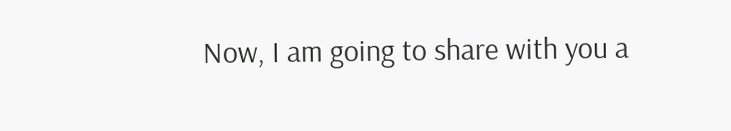Now, I am going to share with you a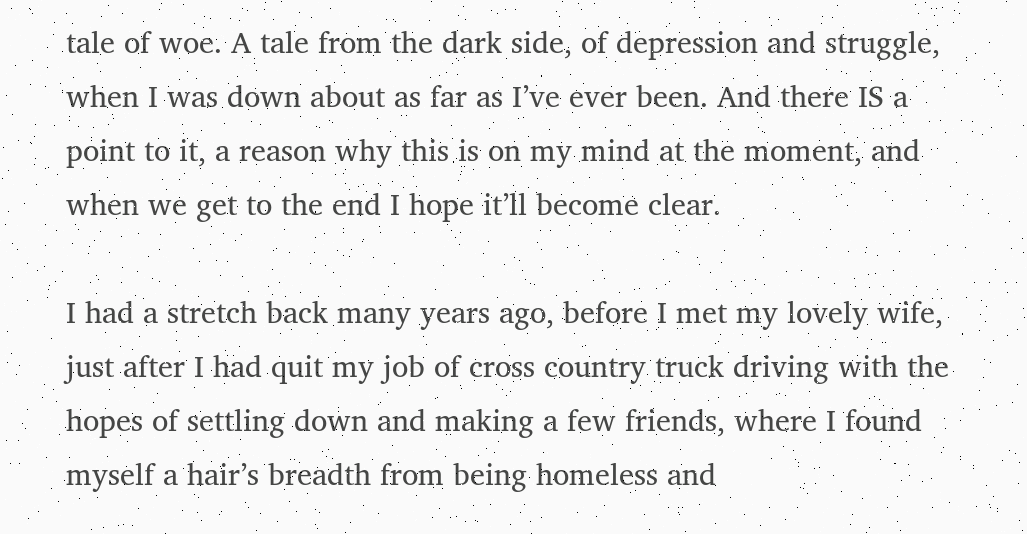tale of woe. A tale from the dark side, of depression and struggle, when I was down about as far as I’ve ever been. And there IS a point to it, a reason why this is on my mind at the moment, and when we get to the end I hope it’ll become clear.

I had a stretch back many years ago, before I met my lovely wife, just after I had quit my job of cross country truck driving with the hopes of settling down and making a few friends, where I found myself a hair’s breadth from being homeless and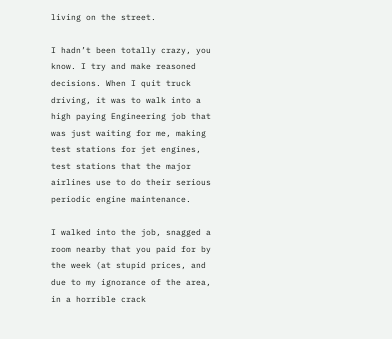living on the street.

I hadn’t been totally crazy, you know. I try and make reasoned decisions. When I quit truck driving, it was to walk into a high paying Engineering job that was just waiting for me, making test stations for jet engines, test stations that the major airlines use to do their serious periodic engine maintenance.

I walked into the job, snagged a room nearby that you paid for by the week (at stupid prices, and due to my ignorance of the area, in a horrible crack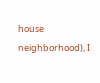house neighborhood), I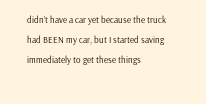didn’t have a car yet because the truck had BEEN my car, but I started saving immediately to get these things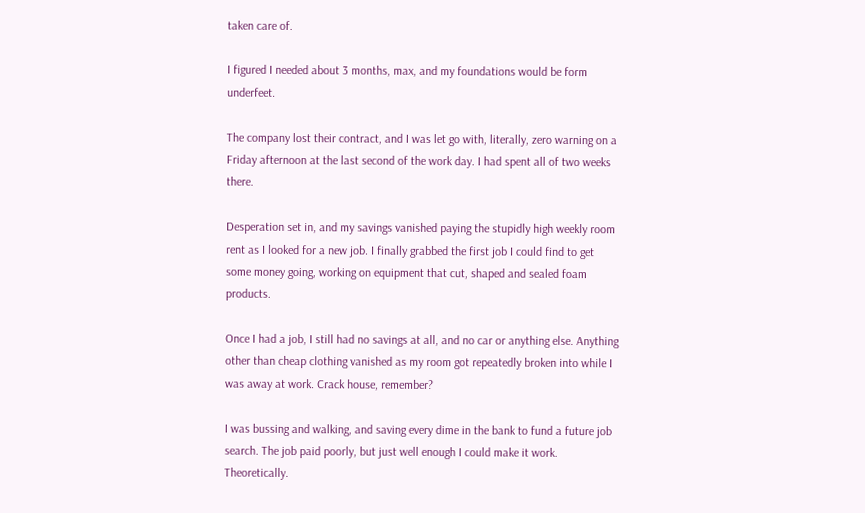taken care of.

I figured I needed about 3 months, max, and my foundations would be form underfeet.

The company lost their contract, and I was let go with, literally, zero warning on a Friday afternoon at the last second of the work day. I had spent all of two weeks there.

Desperation set in, and my savings vanished paying the stupidly high weekly room rent as I looked for a new job. I finally grabbed the first job I could find to get some money going, working on equipment that cut, shaped and sealed foam products.

Once I had a job, I still had no savings at all, and no car or anything else. Anything other than cheap clothing vanished as my room got repeatedly broken into while I was away at work. Crack house, remember?

I was bussing and walking, and saving every dime in the bank to fund a future job search. The job paid poorly, but just well enough I could make it work. Theoretically.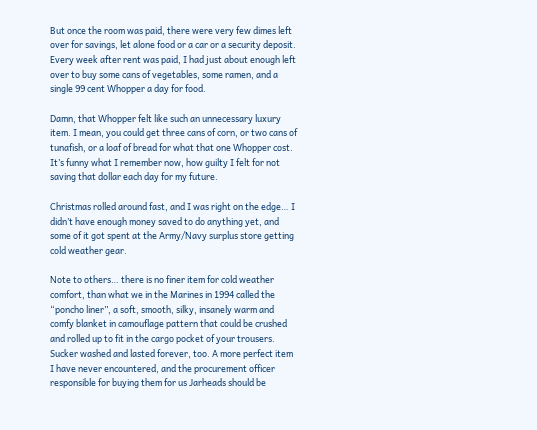But once the room was paid, there were very few dimes left over for savings, let alone food or a car or a security deposit. Every week after rent was paid, I had just about enough left over to buy some cans of vegetables, some ramen, and a single 99 cent Whopper a day for food.

Damn, that Whopper felt like such an unnecessary luxury item. I mean, you could get three cans of corn, or two cans of tunafish, or a loaf of bread for what that one Whopper cost. It’s funny what I remember now, how guilty I felt for not saving that dollar each day for my future.

Christmas rolled around fast, and I was right on the edge… I didn’t have enough money saved to do anything yet, and some of it got spent at the Army/Navy surplus store getting cold weather gear.

Note to others… there is no finer item for cold weather comfort, than what we in the Marines in 1994 called the “poncho liner”, a soft, smooth, silky, insanely warm and comfy blanket in camouflage pattern that could be crushed and rolled up to fit in the cargo pocket of your trousers. Sucker washed and lasted forever, too. A more perfect item I have never encountered, and the procurement officer responsible for buying them for us Jarheads should be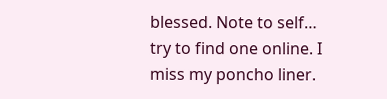blessed. Note to self… try to find one online. I miss my poncho liner.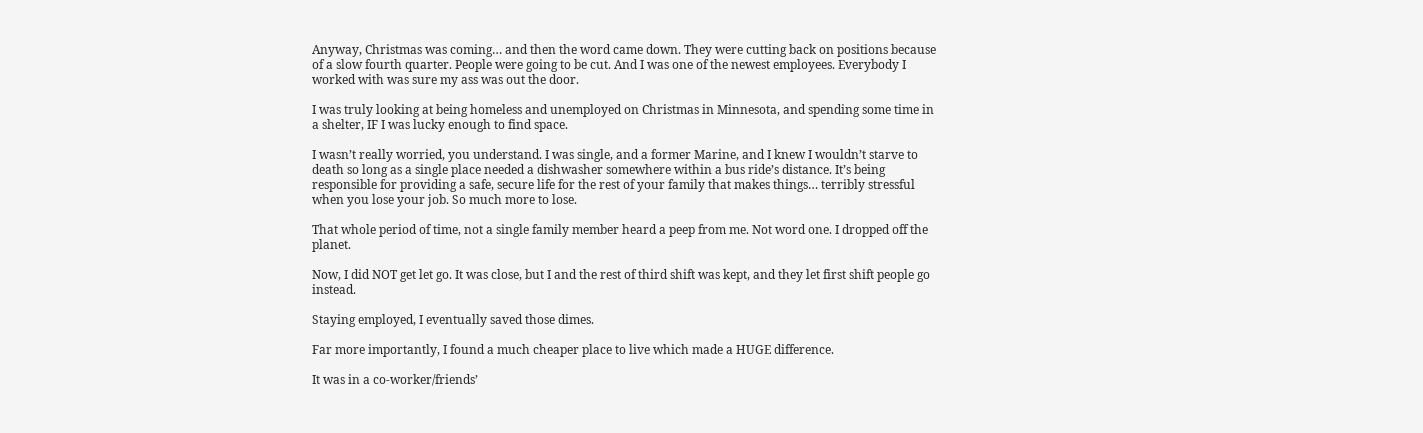Anyway, Christmas was coming… and then the word came down. They were cutting back on positions because of a slow fourth quarter. People were going to be cut. And I was one of the newest employees. Everybody I worked with was sure my ass was out the door.

I was truly looking at being homeless and unemployed on Christmas in Minnesota, and spending some time in a shelter, IF I was lucky enough to find space.

I wasn’t really worried, you understand. I was single, and a former Marine, and I knew I wouldn’t starve to death so long as a single place needed a dishwasher somewhere within a bus ride’s distance. It’s being responsible for providing a safe, secure life for the rest of your family that makes things… terribly stressful when you lose your job. So much more to lose.

That whole period of time, not a single family member heard a peep from me. Not word one. I dropped off the planet.

Now, I did NOT get let go. It was close, but I and the rest of third shift was kept, and they let first shift people go instead.

Staying employed, I eventually saved those dimes.

Far more importantly, I found a much cheaper place to live which made a HUGE difference.

It was in a co-worker/friends’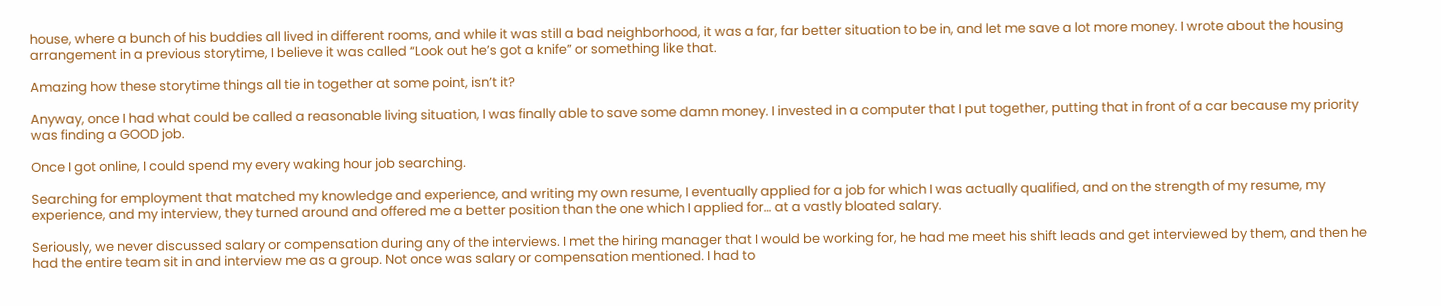house, where a bunch of his buddies all lived in different rooms, and while it was still a bad neighborhood, it was a far, far better situation to be in, and let me save a lot more money. I wrote about the housing arrangement in a previous storytime, I believe it was called “Look out he’s got a knife” or something like that.

Amazing how these storytime things all tie in together at some point, isn’t it?

Anyway, once I had what could be called a reasonable living situation, I was finally able to save some damn money. I invested in a computer that I put together, putting that in front of a car because my priority was finding a GOOD job.

Once I got online, I could spend my every waking hour job searching.

Searching for employment that matched my knowledge and experience, and writing my own resume, I eventually applied for a job for which I was actually qualified, and on the strength of my resume, my experience, and my interview, they turned around and offered me a better position than the one which I applied for… at a vastly bloated salary.

Seriously, we never discussed salary or compensation during any of the interviews. I met the hiring manager that I would be working for, he had me meet his shift leads and get interviewed by them, and then he had the entire team sit in and interview me as a group. Not once was salary or compensation mentioned. I had to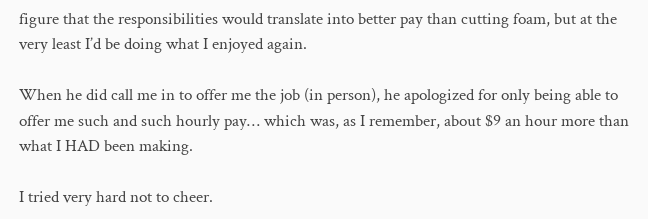figure that the responsibilities would translate into better pay than cutting foam, but at the very least I’d be doing what I enjoyed again.

When he did call me in to offer me the job (in person), he apologized for only being able to offer me such and such hourly pay… which was, as I remember, about $9 an hour more than what I HAD been making.

I tried very hard not to cheer.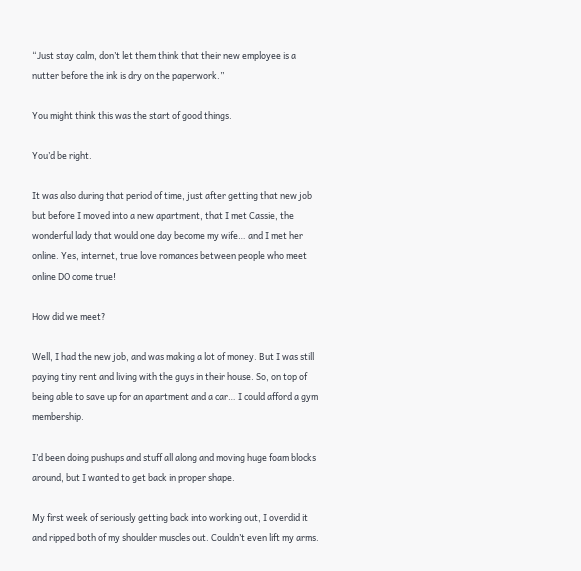“Just stay calm, don’t let them think that their new employee is a nutter before the ink is dry on the paperwork.”

You might think this was the start of good things.

You’d be right.

It was also during that period of time, just after getting that new job but before I moved into a new apartment, that I met Cassie, the wonderful lady that would one day become my wife… and I met her online. Yes, internet, true love romances between people who meet online DO come true!

How did we meet?

Well, I had the new job, and was making a lot of money. But I was still paying tiny rent and living with the guys in their house. So, on top of being able to save up for an apartment and a car… I could afford a gym membership.

I’d been doing pushups and stuff all along and moving huge foam blocks around, but I wanted to get back in proper shape.

My first week of seriously getting back into working out, I overdid it and ripped both of my shoulder muscles out. Couldn’t even lift my arms.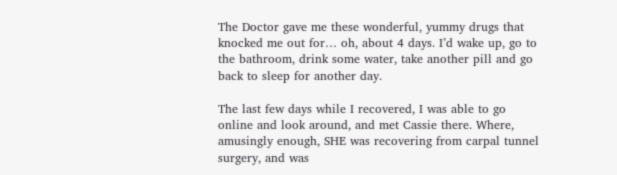The Doctor gave me these wonderful, yummy drugs that knocked me out for… oh, about 4 days. I’d wake up, go to the bathroom, drink some water, take another pill and go back to sleep for another day.

The last few days while I recovered, I was able to go online and look around, and met Cassie there. Where, amusingly enough, SHE was recovering from carpal tunnel surgery, and was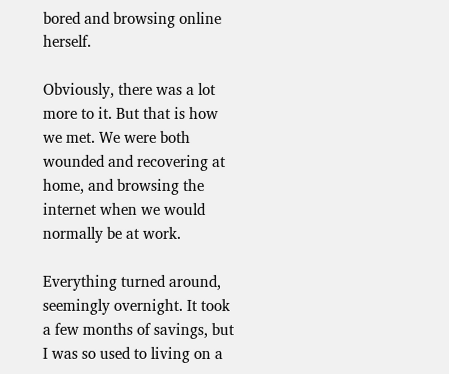bored and browsing online herself.

Obviously, there was a lot more to it. But that is how we met. We were both wounded and recovering at home, and browsing the internet when we would normally be at work.

Everything turned around, seemingly overnight. It took a few months of savings, but I was so used to living on a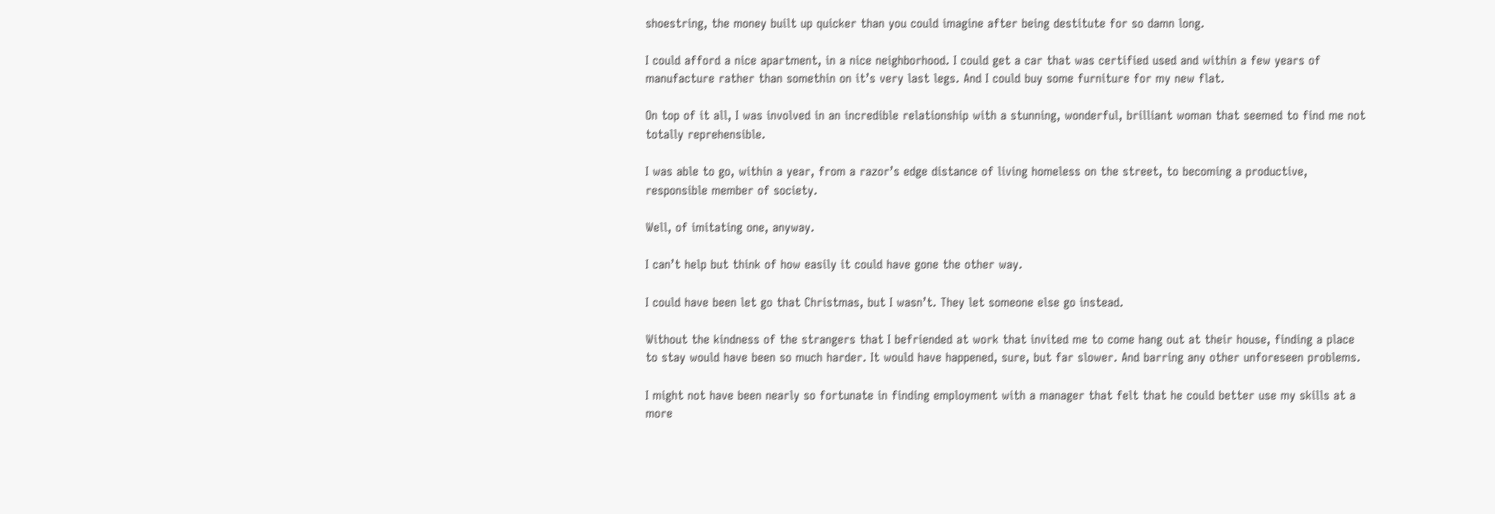shoestring, the money built up quicker than you could imagine after being destitute for so damn long.

I could afford a nice apartment, in a nice neighborhood. I could get a car that was certified used and within a few years of manufacture rather than somethin on it’s very last legs. And I could buy some furniture for my new flat.

On top of it all, I was involved in an incredible relationship with a stunning, wonderful, brilliant woman that seemed to find me not totally reprehensible.

I was able to go, within a year, from a razor’s edge distance of living homeless on the street, to becoming a productive, responsible member of society.

Well, of imitating one, anyway.

I can’t help but think of how easily it could have gone the other way.

I could have been let go that Christmas, but I wasn’t. They let someone else go instead.

Without the kindness of the strangers that I befriended at work that invited me to come hang out at their house, finding a place to stay would have been so much harder. It would have happened, sure, but far slower. And barring any other unforeseen problems.

I might not have been nearly so fortunate in finding employment with a manager that felt that he could better use my skills at a more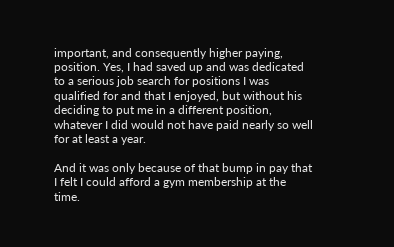important, and consequently higher paying, position. Yes, I had saved up and was dedicated to a serious job search for positions I was qualified for and that I enjoyed, but without his deciding to put me in a different position, whatever I did would not have paid nearly so well for at least a year.

And it was only because of that bump in pay that I felt I could afford a gym membership at the time.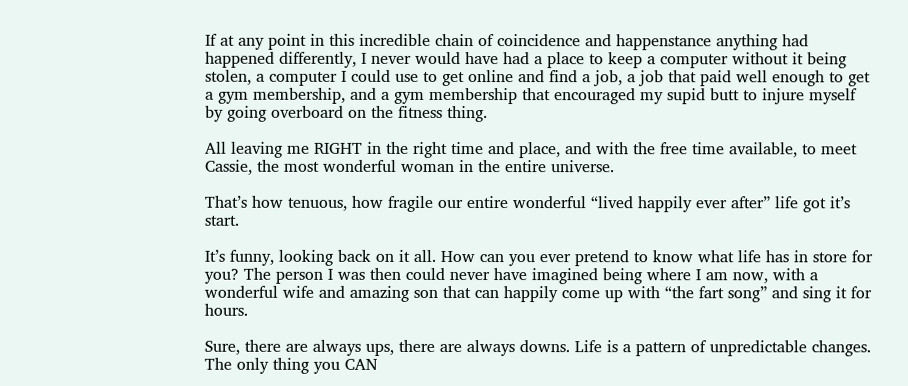If at any point in this incredible chain of coincidence and happenstance anything had happened differently, I never would have had a place to keep a computer without it being stolen, a computer I could use to get online and find a job, a job that paid well enough to get a gym membership, and a gym membership that encouraged my supid butt to injure myself by going overboard on the fitness thing.

All leaving me RIGHT in the right time and place, and with the free time available, to meet Cassie, the most wonderful woman in the entire universe.

That’s how tenuous, how fragile our entire wonderful “lived happily ever after” life got it’s start.

It’s funny, looking back on it all. How can you ever pretend to know what life has in store for you? The person I was then could never have imagined being where I am now, with a wonderful wife and amazing son that can happily come up with “the fart song” and sing it for hours.

Sure, there are always ups, there are always downs. Life is a pattern of unpredictable changes. The only thing you CAN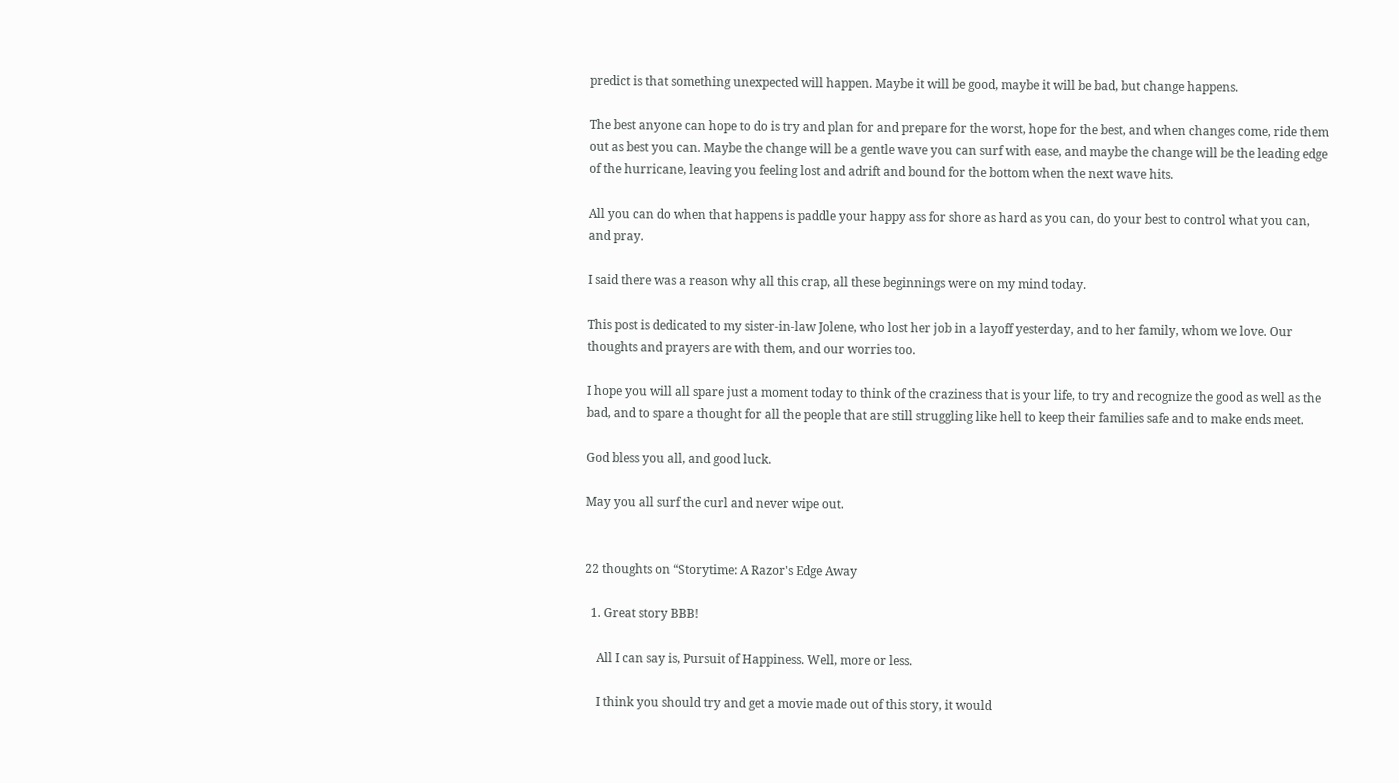predict is that something unexpected will happen. Maybe it will be good, maybe it will be bad, but change happens.

The best anyone can hope to do is try and plan for and prepare for the worst, hope for the best, and when changes come, ride them out as best you can. Maybe the change will be a gentle wave you can surf with ease, and maybe the change will be the leading edge of the hurricane, leaving you feeling lost and adrift and bound for the bottom when the next wave hits.

All you can do when that happens is paddle your happy ass for shore as hard as you can, do your best to control what you can, and pray.

I said there was a reason why all this crap, all these beginnings were on my mind today.

This post is dedicated to my sister-in-law Jolene, who lost her job in a layoff yesterday, and to her family, whom we love. Our thoughts and prayers are with them, and our worries too.

I hope you will all spare just a moment today to think of the craziness that is your life, to try and recognize the good as well as the bad, and to spare a thought for all the people that are still struggling like hell to keep their families safe and to make ends meet.

God bless you all, and good luck.

May you all surf the curl and never wipe out.


22 thoughts on “Storytime: A Razor's Edge Away

  1. Great story BBB!

    All I can say is, Pursuit of Happiness. Well, more or less.

    I think you should try and get a movie made out of this story, it would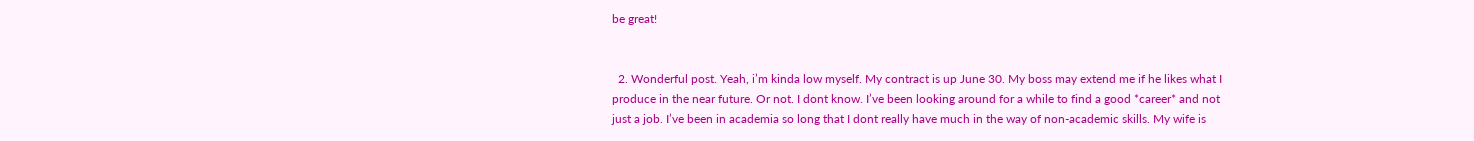be great!


  2. Wonderful post. Yeah, i’m kinda low myself. My contract is up June 30. My boss may extend me if he likes what I produce in the near future. Or not. I dont know. I’ve been looking around for a while to find a good *career* and not just a job. I’ve been in academia so long that I dont really have much in the way of non-academic skills. My wife is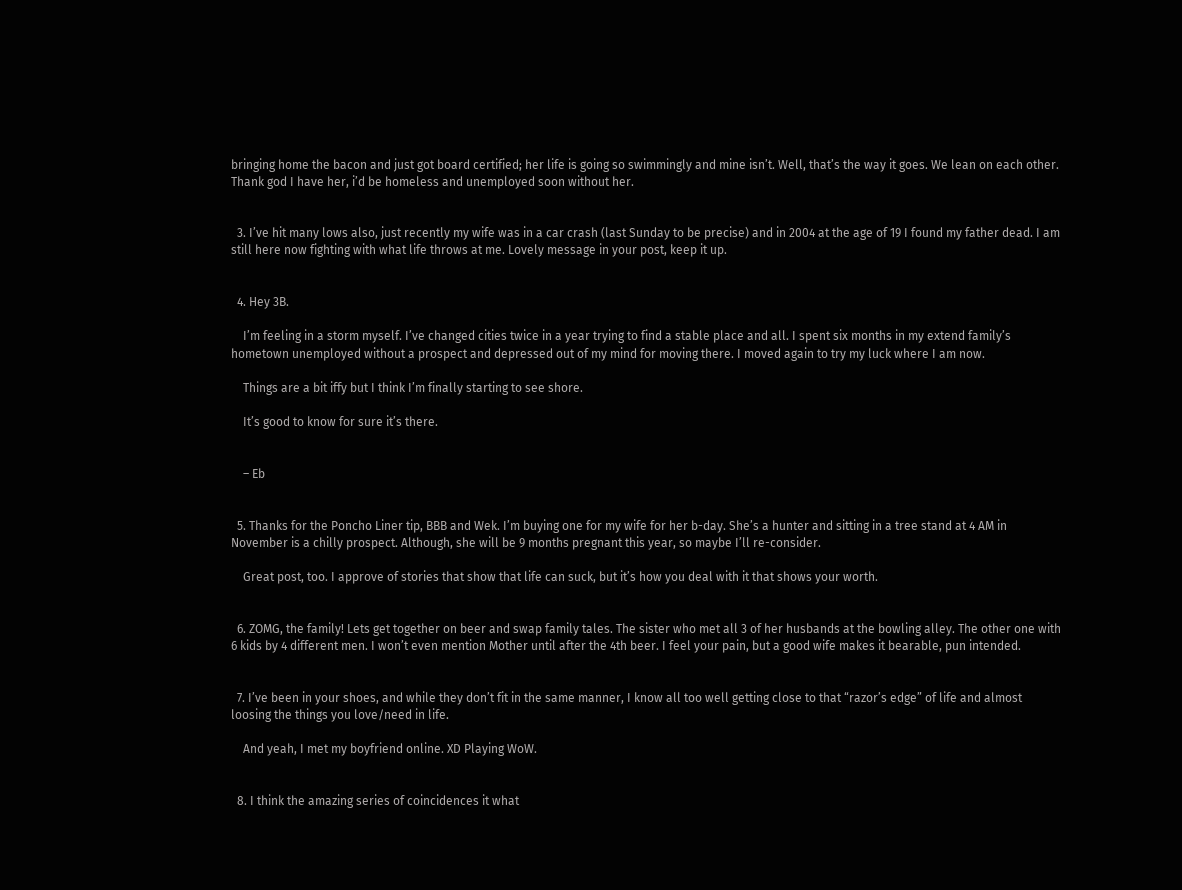bringing home the bacon and just got board certified; her life is going so swimmingly and mine isn’t. Well, that’s the way it goes. We lean on each other. Thank god I have her, i’d be homeless and unemployed soon without her.


  3. I’ve hit many lows also, just recently my wife was in a car crash (last Sunday to be precise) and in 2004 at the age of 19 I found my father dead. I am still here now fighting with what life throws at me. Lovely message in your post, keep it up.


  4. Hey 3B.

    I’m feeling in a storm myself. I’ve changed cities twice in a year trying to find a stable place and all. I spent six months in my extend family’s hometown unemployed without a prospect and depressed out of my mind for moving there. I moved again to try my luck where I am now.

    Things are a bit iffy but I think I’m finally starting to see shore.

    It’s good to know for sure it’s there.


    – Eb


  5. Thanks for the Poncho Liner tip, BBB and Wek. I’m buying one for my wife for her b-day. She’s a hunter and sitting in a tree stand at 4 AM in November is a chilly prospect. Although, she will be 9 months pregnant this year, so maybe I’ll re-consider.

    Great post, too. I approve of stories that show that life can suck, but it’s how you deal with it that shows your worth.


  6. ZOMG, the family! Lets get together on beer and swap family tales. The sister who met all 3 of her husbands at the bowling alley. The other one with 6 kids by 4 different men. I won’t even mention Mother until after the 4th beer. I feel your pain, but a good wife makes it bearable, pun intended.


  7. I’ve been in your shoes, and while they don’t fit in the same manner, I know all too well getting close to that “razor’s edge” of life and almost loosing the things you love/need in life.

    And yeah, I met my boyfriend online. XD Playing WoW.


  8. I think the amazing series of coincidences it what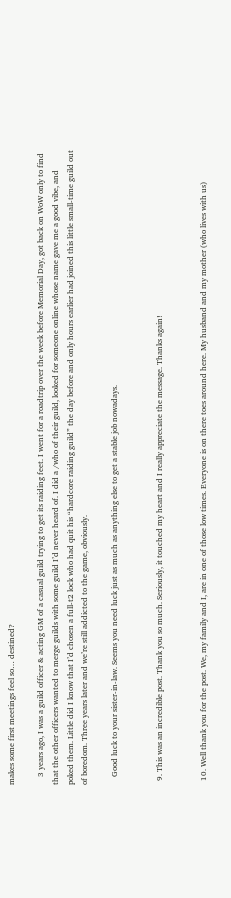makes some first meetings feel so… destined?

    3 years ago, I was a guild officer & acting GM of a casual guild trying to get its raiding feet. I went for a roadtrip over the week before Memorial Day, got back on WoW only to find that the other officers wanted to merge guilds with some guild I’d never heard of. I did a /who of their guild, looked for someone online whose name gave me a good vibe, and poked them. Little did I know that I’d chosen a full-t2 lock who had quit his “hardcore raiding guild” the day before and only hours earlier had joined this little small-time guild out of boredom. Three years later and we’re still addicted to the game, obviously.

    Good luck to your sister-in-law. Seems you need luck just as much as anything else to get a stable job nowadays.


  9. This was an incredible post. Thank you so much. Seriously, it touched my heart and I really appreciate the message. Thanks again!


  10. Well thank you for the post. We, my family and I, are in one of those low times. Everyone is on there toes around here. My husband and my mother (who lives with us)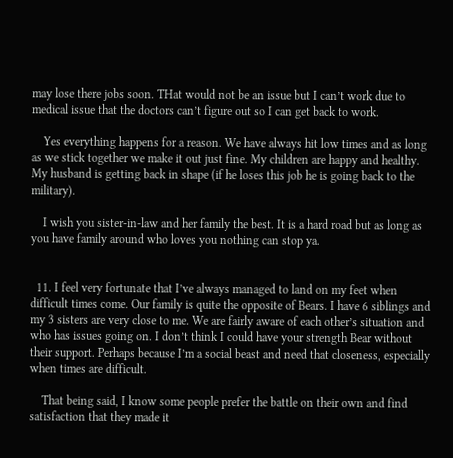may lose there jobs soon. THat would not be an issue but I can’t work due to medical issue that the doctors can’t figure out so I can get back to work.

    Yes everything happens for a reason. We have always hit low times and as long as we stick together we make it out just fine. My children are happy and healthy. My husband is getting back in shape (if he loses this job he is going back to the military).

    I wish you sister-in-law and her family the best. It is a hard road but as long as you have family around who loves you nothing can stop ya.


  11. I feel very fortunate that I’ve always managed to land on my feet when difficult times come. Our family is quite the opposite of Bears. I have 6 siblings and my 3 sisters are very close to me. We are fairly aware of each other’s situation and who has issues going on. I don’t think I could have your strength Bear without their support. Perhaps because I’m a social beast and need that closeness, especially when times are difficult.

    That being said, I know some people prefer the battle on their own and find satisfaction that they made it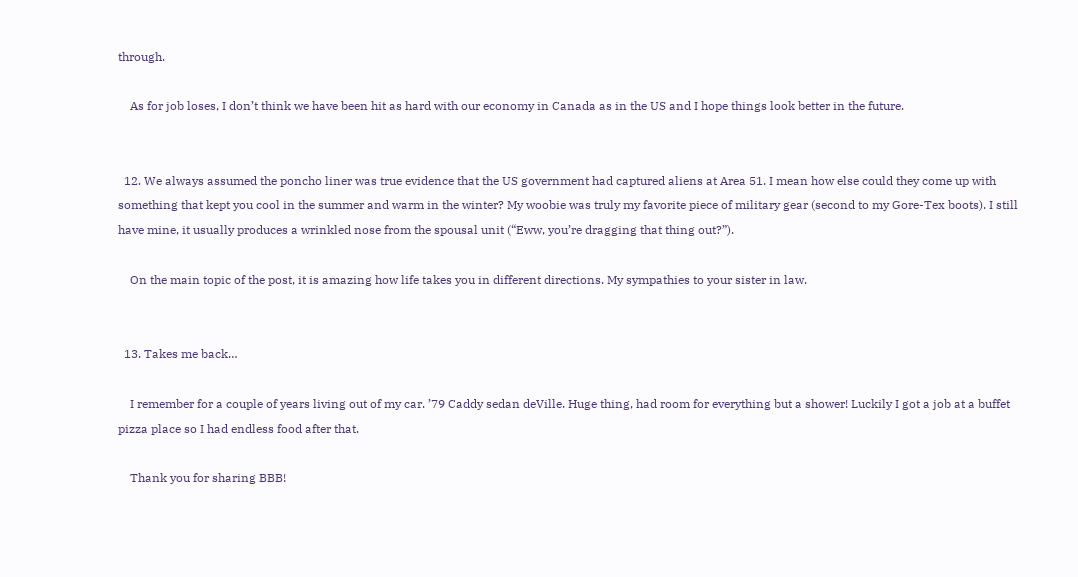through.

    As for job loses, I don’t think we have been hit as hard with our economy in Canada as in the US and I hope things look better in the future.


  12. We always assumed the poncho liner was true evidence that the US government had captured aliens at Area 51. I mean how else could they come up with something that kept you cool in the summer and warm in the winter? My woobie was truly my favorite piece of military gear (second to my Gore-Tex boots). I still have mine, it usually produces a wrinkled nose from the spousal unit (“Eww, you’re dragging that thing out?”).

    On the main topic of the post, it is amazing how life takes you in different directions. My sympathies to your sister in law.


  13. Takes me back…

    I remember for a couple of years living out of my car. ’79 Caddy sedan deVille. Huge thing, had room for everything but a shower! Luckily I got a job at a buffet pizza place so I had endless food after that.

    Thank you for sharing BBB!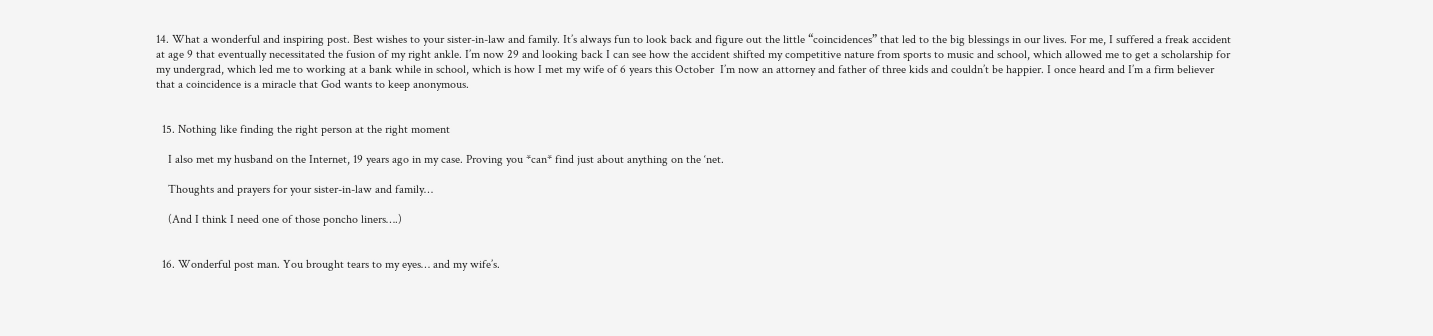14. What a wonderful and inspiring post. Best wishes to your sister-in-law and family. It’s always fun to look back and figure out the little “coincidences” that led to the big blessings in our lives. For me, I suffered a freak accident at age 9 that eventually necessitated the fusion of my right ankle. I’m now 29 and looking back I can see how the accident shifted my competitive nature from sports to music and school, which allowed me to get a scholarship for my undergrad, which led me to working at a bank while in school, which is how I met my wife of 6 years this October  I’m now an attorney and father of three kids and couldn’t be happier. I once heard and I’m a firm believer that a coincidence is a miracle that God wants to keep anonymous.


  15. Nothing like finding the right person at the right moment

    I also met my husband on the Internet, 19 years ago in my case. Proving you *can* find just about anything on the ‘net.

    Thoughts and prayers for your sister-in-law and family…

    (And I think I need one of those poncho liners….)


  16. Wonderful post man. You brought tears to my eyes… and my wife’s.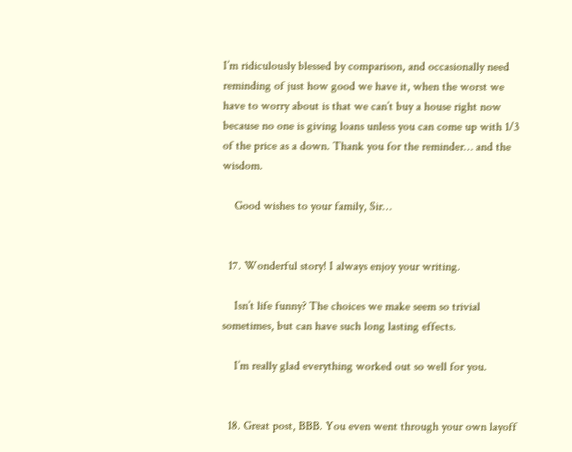I’m ridiculously blessed by comparison, and occasionally need reminding of just how good we have it, when the worst we have to worry about is that we can’t buy a house right now because no one is giving loans unless you can come up with 1/3 of the price as a down. Thank you for the reminder… and the wisdom.

    Good wishes to your family, Sir…


  17. Wonderful story! I always enjoy your writing.

    Isn’t life funny? The choices we make seem so trivial sometimes, but can have such long lasting effects.

    I’m really glad everything worked out so well for you.


  18. Great post, BBB. You even went through your own layoff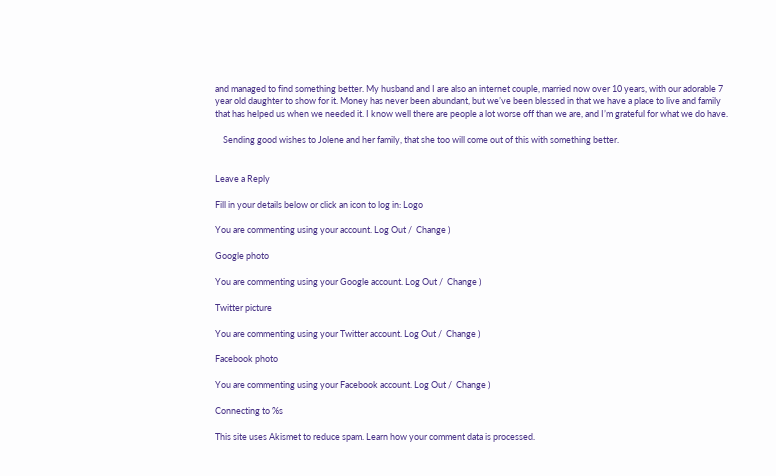and managed to find something better. My husband and I are also an internet couple, married now over 10 years, with our adorable 7 year old daughter to show for it. Money has never been abundant, but we’ve been blessed in that we have a place to live and family that has helped us when we needed it. I know well there are people a lot worse off than we are, and I’m grateful for what we do have.

    Sending good wishes to Jolene and her family, that she too will come out of this with something better.


Leave a Reply

Fill in your details below or click an icon to log in: Logo

You are commenting using your account. Log Out /  Change )

Google photo

You are commenting using your Google account. Log Out /  Change )

Twitter picture

You are commenting using your Twitter account. Log Out /  Change )

Facebook photo

You are commenting using your Facebook account. Log Out /  Change )

Connecting to %s

This site uses Akismet to reduce spam. Learn how your comment data is processed.